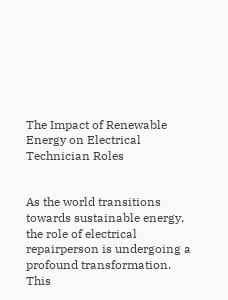The Impact of Renewable Energy on Electrical Technician Roles


As the world transitions towards sustainable energy, the role of electrical repairperson is undergoing a profound transformation. This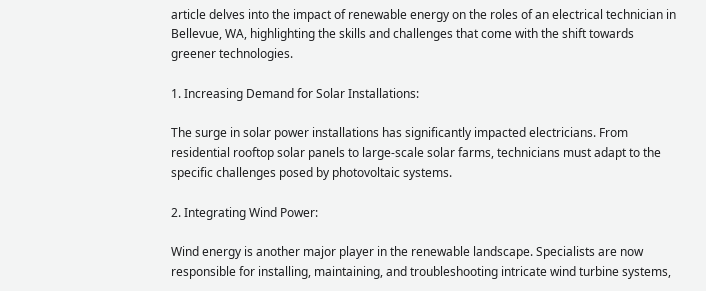article delves into the impact of renewable energy on the roles of an electrical technician in Bellevue, WA, highlighting the skills and challenges that come with the shift towards greener technologies.

1. Increasing Demand for Solar Installations:

The surge in solar power installations has significantly impacted electricians. From residential rooftop solar panels to large-scale solar farms, technicians must adapt to the specific challenges posed by photovoltaic systems.

2. Integrating Wind Power:

Wind energy is another major player in the renewable landscape. Specialists are now responsible for installing, maintaining, and troubleshooting intricate wind turbine systems,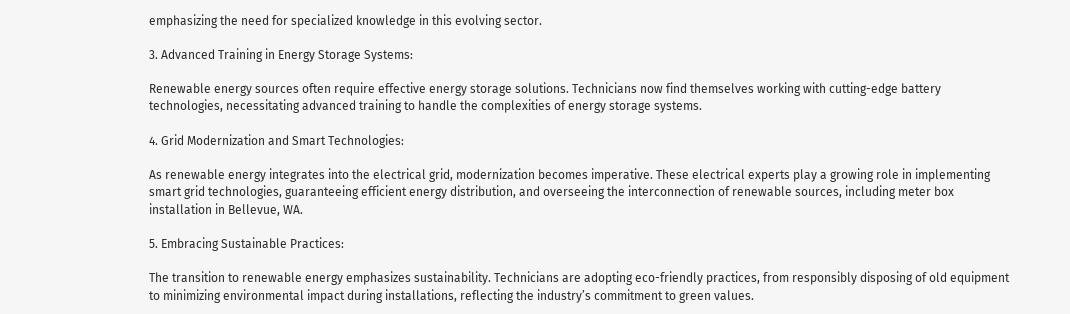emphasizing the need for specialized knowledge in this evolving sector.

3. Advanced Training in Energy Storage Systems:

Renewable energy sources often require effective energy storage solutions. Technicians now find themselves working with cutting-edge battery technologies, necessitating advanced training to handle the complexities of energy storage systems.

4. Grid Modernization and Smart Technologies:

As renewable energy integrates into the electrical grid, modernization becomes imperative. These electrical experts play a growing role in implementing smart grid technologies, guaranteeing efficient energy distribution, and overseeing the interconnection of renewable sources, including meter box installation in Bellevue, WA.

5. Embracing Sustainable Practices:

The transition to renewable energy emphasizes sustainability. Technicians are adopting eco-friendly practices, from responsibly disposing of old equipment to minimizing environmental impact during installations, reflecting the industry’s commitment to green values.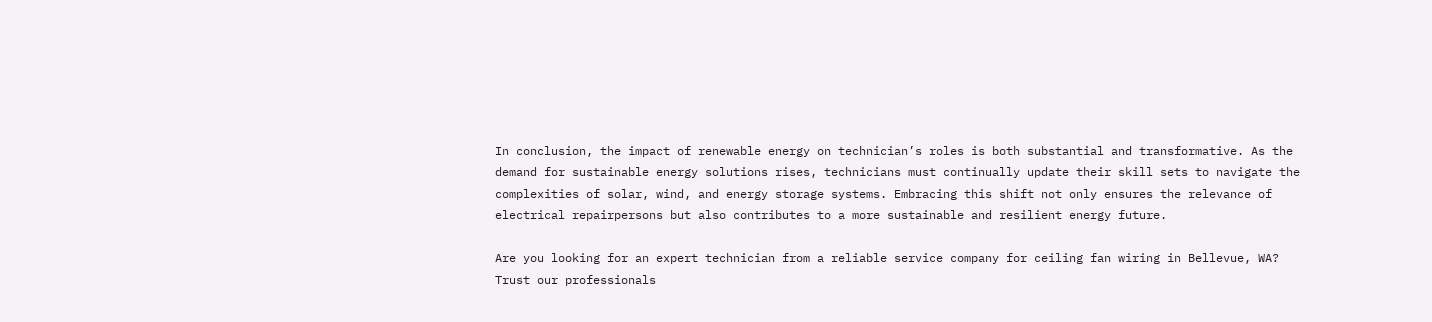In conclusion, the impact of renewable energy on technician’s roles is both substantial and transformative. As the demand for sustainable energy solutions rises, technicians must continually update their skill sets to navigate the complexities of solar, wind, and energy storage systems. Embracing this shift not only ensures the relevance of electrical repairpersons but also contributes to a more sustainable and resilient energy future.

Are you looking for an expert technician from a reliable service company for ceiling fan wiring in Bellevue, WA? Trust our professionals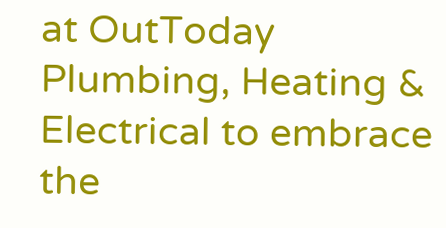at OutToday Plumbing, Heating & Electrical to embrace the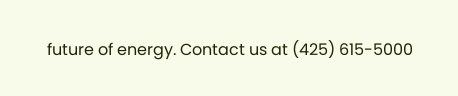future of energy. Contact us at (425) 615-5000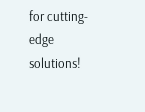for cutting-edge solutions!